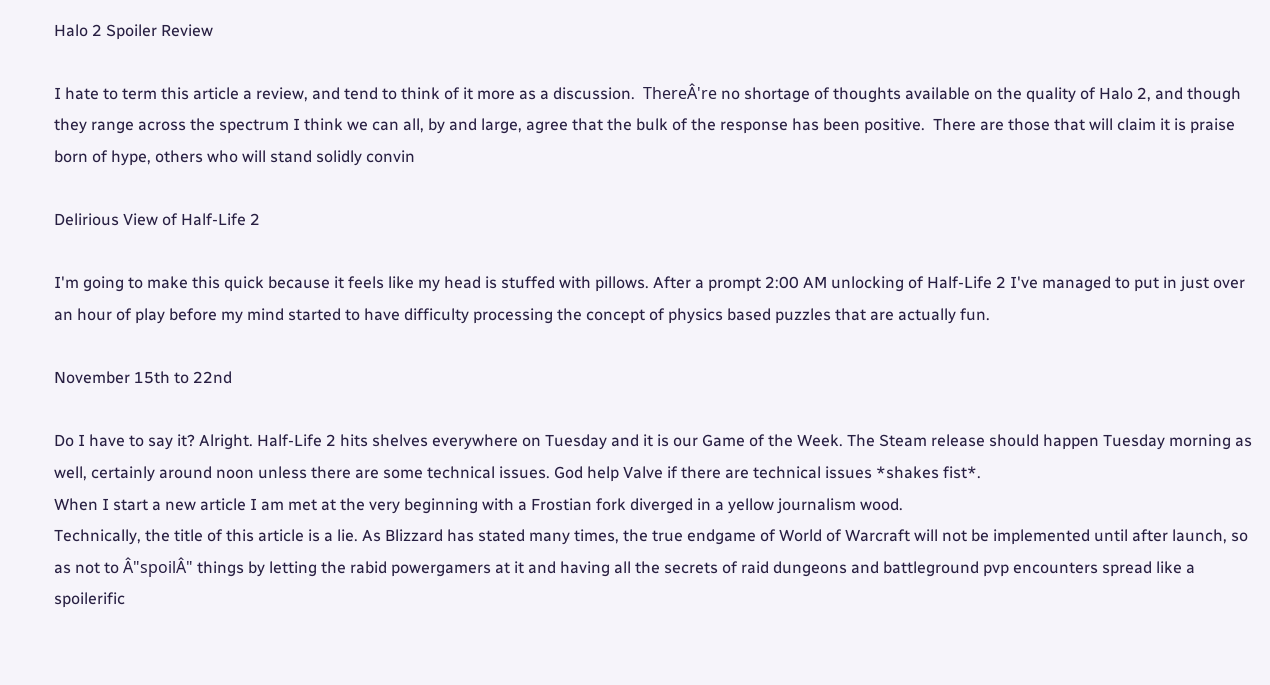Halo 2 Spoiler Review

I hate to term this article a review, and tend to think of it more as a discussion.  ThereÂ're no shortage of thoughts available on the quality of Halo 2, and though they range across the spectrum I think we can all, by and large, agree that the bulk of the response has been positive.  There are those that will claim it is praise born of hype, others who will stand solidly convin

Delirious View of Half-Life 2

I'm going to make this quick because it feels like my head is stuffed with pillows. After a prompt 2:00 AM unlocking of Half-Life 2 I've managed to put in just over an hour of play before my mind started to have difficulty processing the concept of physics based puzzles that are actually fun.

November 15th to 22nd

Do I have to say it? Alright. Half-Life 2 hits shelves everywhere on Tuesday and it is our Game of the Week. The Steam release should happen Tuesday morning as well, certainly around noon unless there are some technical issues. God help Valve if there are technical issues *shakes fist*.
When I start a new article I am met at the very beginning with a Frostian fork diverged in a yellow journalism wood.
Technically, the title of this article is a lie. As Blizzard has stated many times, the true endgame of World of Warcraft will not be implemented until after launch, so as not to Â"spoilÂ" things by letting the rabid powergamers at it and having all the secrets of raid dungeons and battleground pvp encounters spread like a spoilerific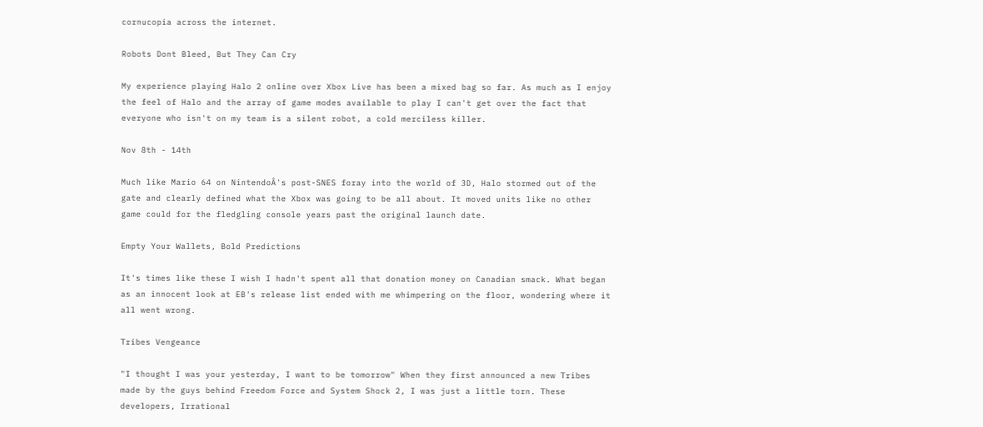cornucopia across the internet.

Robots Dont Bleed, But They Can Cry

My experience playing Halo 2 online over Xbox Live has been a mixed bag so far. As much as I enjoy the feel of Halo and the array of game modes available to play I can't get over the fact that everyone who isn't on my team is a silent robot, a cold merciless killer.

Nov 8th - 14th

Much like Mario 64 on NintendoÂ's post-SNES foray into the world of 3D, Halo stormed out of the gate and clearly defined what the Xbox was going to be all about. It moved units like no other game could for the fledgling console years past the original launch date.

Empty Your Wallets, Bold Predictions

It's times like these I wish I hadn't spent all that donation money on Canadian smack. What began as an innocent look at EB's release list ended with me whimpering on the floor, wondering where it all went wrong.

Tribes Vengeance

"I thought I was your yesterday, I want to be tomorrow" When they first announced a new Tribes made by the guys behind Freedom Force and System Shock 2, I was just a little torn. These developers, Irrational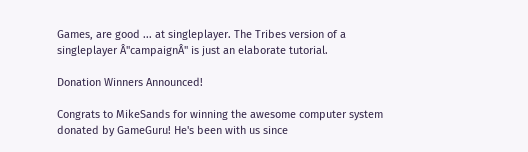Games, are good ... at singleplayer. The Tribes version of a singleplayer Â"campaignÂ" is just an elaborate tutorial.

Donation Winners Announced!

Congrats to MikeSands for winning the awesome computer system donated by GameGuru! He's been with us since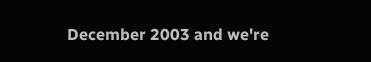December 2003 and we're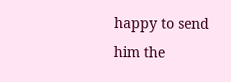happy to send him the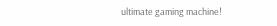ultimate gaming machine!